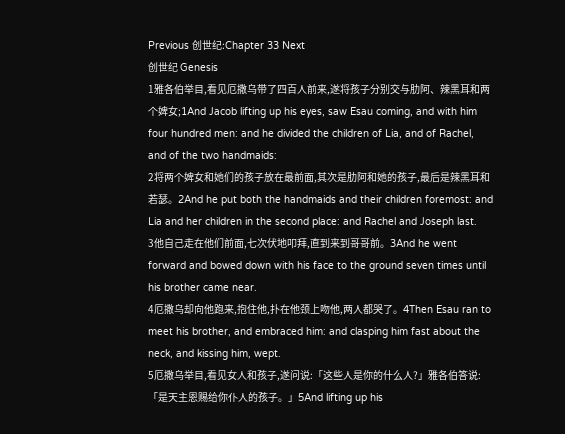Previous 创世纪:Chapter 33 Next
创世纪 Genesis
1雅各伯举目,看见厄撒乌带了四百人前来,遂将孩子分别交与肋阿、辣黑耳和两个婢女;1And Jacob lifting up his eyes, saw Esau coming, and with him four hundred men: and he divided the children of Lia, and of Rachel, and of the two handmaids:
2将两个婢女和她们的孩子放在最前面,其次是肋阿和她的孩子,最后是辣黑耳和若瑟。2And he put both the handmaids and their children foremost: and Lia and her children in the second place: and Rachel and Joseph last.
3他自己走在他们前面,七次伏地叩拜,直到来到哥哥前。3And he went forward and bowed down with his face to the ground seven times until his brother came near.
4厄撒乌却向他跑来,抱住他,扑在他颈上吻他,两人都哭了。4Then Esau ran to meet his brother, and embraced him: and clasping him fast about the neck, and kissing him, wept.
5厄撒乌举目,看见女人和孩子,遂问说:「这些人是你的什么人?」雅各伯答说:「是天主恩赐给你仆人的孩子。」5And lifting up his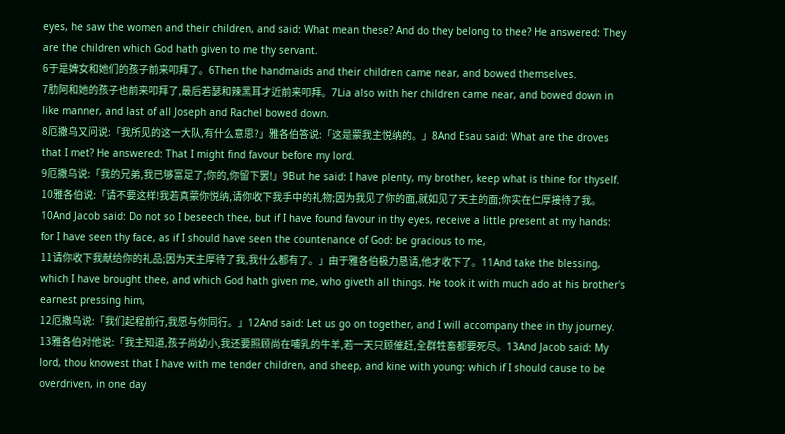eyes, he saw the women and their children, and said: What mean these? And do they belong to thee? He answered: They are the children which God hath given to me thy servant.
6于是婢女和她们的孩子前来叩拜了。6Then the handmaids and their children came near, and bowed themselves.
7肋阿和她的孩子也前来叩拜了,最后若瑟和辣黑耳才近前来叩拜。7Lia also with her children came near, and bowed down in like manner, and last of all Joseph and Rachel bowed down.
8厄撒乌又问说:「我所见的这一大队,有什么意思?」雅各伯答说:「这是蒙我主悦纳的。」8And Esau said: What are the droves that I met? He answered: That I might find favour before my lord.
9厄撒乌说:「我的兄弟,我已够富足了;你的,你留下罢!」9But he said: I have plenty, my brother, keep what is thine for thyself.
10雅各伯说:「请不要这样!我若真蒙你悦纳,请你收下我手中的礼物;因为我见了你的面,就如见了天主的面;你实在仁厚接待了我。10And Jacob said: Do not so I beseech thee, but if I have found favour in thy eyes, receive a little present at my hands: for I have seen thy face, as if I should have seen the countenance of God: be gracious to me,
11请你收下我献给你的礼品;因为天主厚待了我,我什么都有了。」由于雅各伯极力恳请,他才收下了。11And take the blessing, which I have brought thee, and which God hath given me, who giveth all things. He took it with much ado at his brother's earnest pressing him,
12厄撒乌说:「我们起程前行,我愿与你同行。」12And said: Let us go on together, and I will accompany thee in thy journey.
13雅各伯对他说:「我主知道,孩子尚幼小,我还要照顾尚在哺乳的牛羊,若一天只顾催赶,全群牲畜都要死尽。13And Jacob said: My lord, thou knowest that I have with me tender children, and sheep, and kine with young: which if I should cause to be overdriven, in one day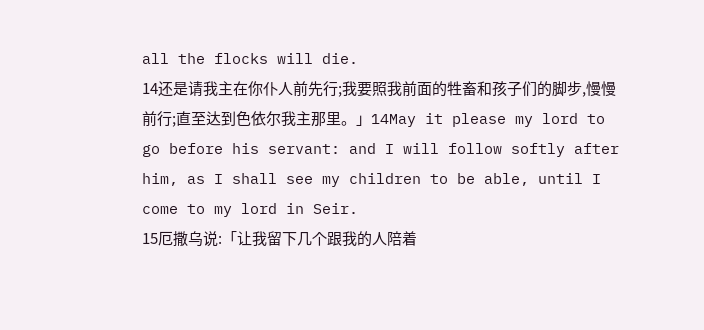all the flocks will die.
14还是请我主在你仆人前先行;我要照我前面的牲畜和孩子们的脚步,慢慢前行;直至达到色依尔我主那里。」14May it please my lord to go before his servant: and I will follow softly after him, as I shall see my children to be able, until I come to my lord in Seir.
15厄撒乌说:「让我留下几个跟我的人陪着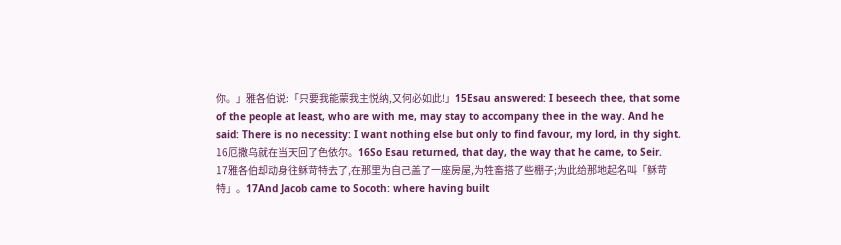你。」雅各伯说:「只要我能蒙我主悦纳,又何必如此!」15Esau answered: I beseech thee, that some of the people at least, who are with me, may stay to accompany thee in the way. And he said: There is no necessity: I want nothing else but only to find favour, my lord, in thy sight.
16厄撒乌就在当天回了色依尔。16So Esau returned, that day, the way that he came, to Seir.
17雅各伯却动身往稣苛特去了,在那里为自己盖了一座房屋,为牲畜搭了些棚子;为此给那地起名叫「稣苛特」。17And Jacob came to Socoth: where having built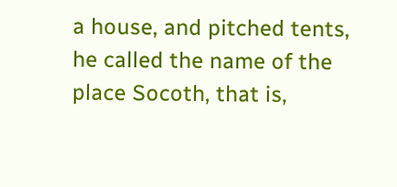a house, and pitched tents, he called the name of the place Socoth, that is,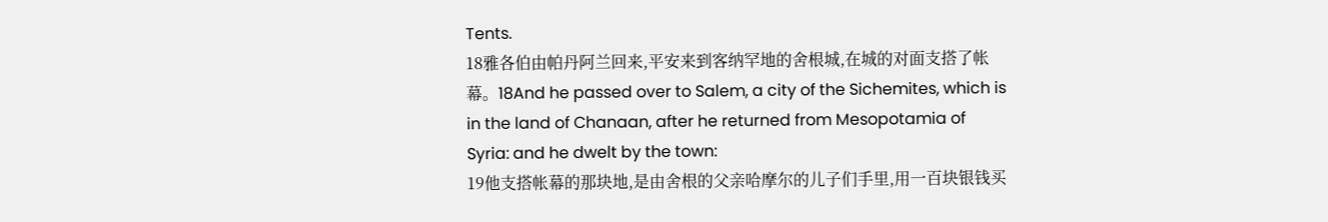Tents.
18雅各伯由帕丹阿兰回来,平安来到客纳罕地的舍根城,在城的对面支搭了帐幕。18And he passed over to Salem, a city of the Sichemites, which is in the land of Chanaan, after he returned from Mesopotamia of Syria: and he dwelt by the town:
19他支搭帐幕的那块地,是由舍根的父亲哈摩尔的儿子们手里,用一百块银钱买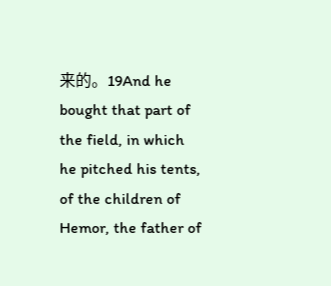来的。19And he bought that part of the field, in which he pitched his tents, of the children of Hemor, the father of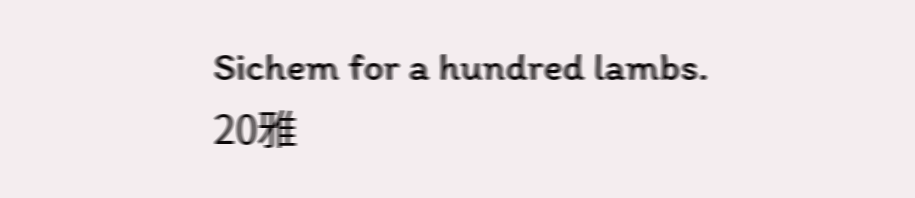Sichem for a hundred lambs.
20雅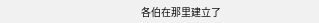各伯在那里建立了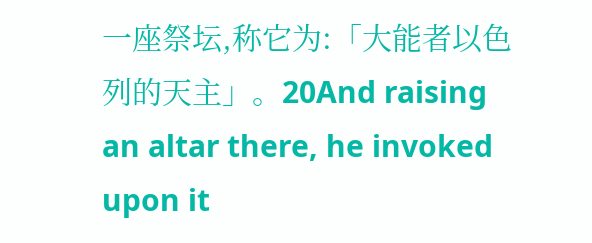一座祭坛,称它为:「大能者以色列的天主」。20And raising an altar there, he invoked upon it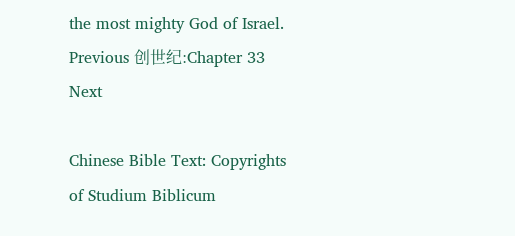the most mighty God of Israel.
Previous 创世纪:Chapter 33 Next

Chinese Bible Text: Copyrights of Studium Biblicum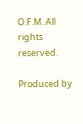O.F.M. All rights reserved.

Produced by